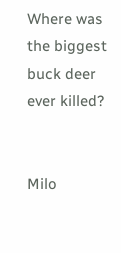Where was the biggest buck deer ever killed?


Milo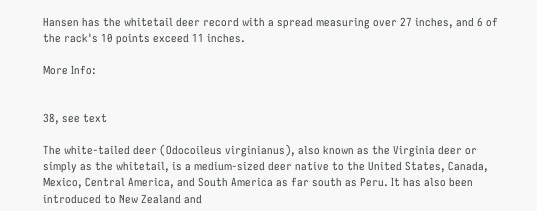Hansen has the whitetail deer record with a spread measuring over 27 inches, and 6 of the rack's 10 points exceed 11 inches.

More Info:


38, see text

The white-tailed deer (Odocoileus virginianus), also known as the Virginia deer or simply as the whitetail, is a medium-sized deer native to the United States, Canada, Mexico, Central America, and South America as far south as Peru. It has also been introduced to New Zealand and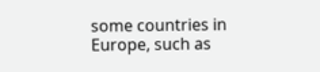some countries in Europe, such as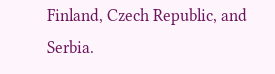Finland, Czech Republic, and Serbia.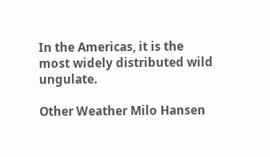In the Americas, it is the most widely distributed wild ungulate.

Other Weather Milo Hansen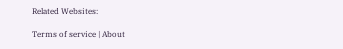Related Websites:

Terms of service | About